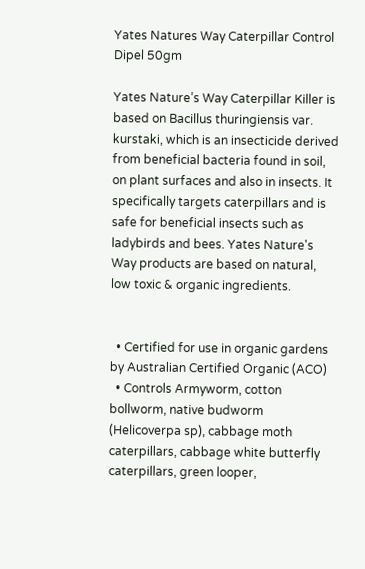Yates Natures Way Caterpillar Control Dipel 50gm

Yates Nature’s Way Caterpillar Killer is based on Bacillus thuringiensis var. kurstaki, which is an insecticide derived from beneficial bacteria found in soil, on plant surfaces and also in insects. It specifically targets caterpillars and is safe for beneficial insects such as ladybirds and bees. Yates Nature's Way products are based on natural, low toxic & organic ingredients.


  • Certified for use in organic gardens by Australian Certified Organic (ACO)
  • Controls Armyworm, cotton bollworm, native budworm (Helicoverpa sp), cabbage moth caterpillars, cabbage white butterfly caterpillars, green looper,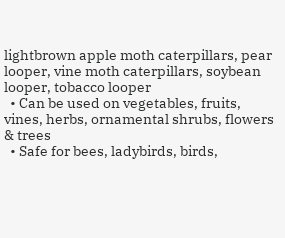lightbrown apple moth caterpillars, pear looper, vine moth caterpillars, soybean looper, tobacco looper
  • Can be used on vegetables, fruits, vines, herbs, ornamental shrubs, flowers & trees
  • Safe for bees, ladybirds, birds,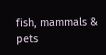fish, mammals & pets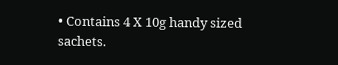• Contains 4 X 10g handy sized sachets.